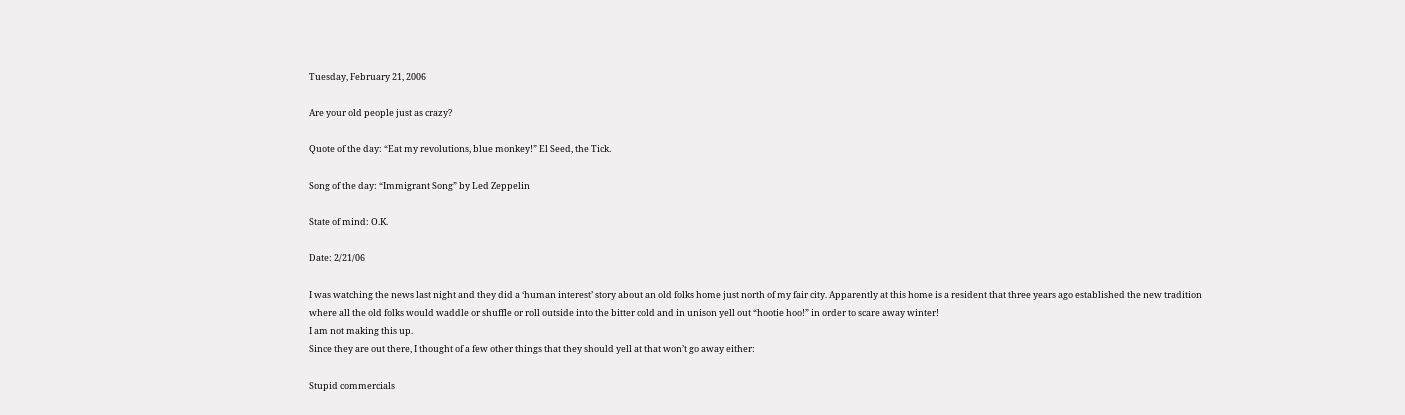Tuesday, February 21, 2006

Are your old people just as crazy?

Quote of the day: “Eat my revolutions, blue monkey!” El Seed, the Tick.

Song of the day: “Immigrant Song” by Led Zeppelin

State of mind: O.K.

Date: 2/21/06

I was watching the news last night and they did a ‘human interest’ story about an old folks home just north of my fair city. Apparently at this home is a resident that three years ago established the new tradition where all the old folks would waddle or shuffle or roll outside into the bitter cold and in unison yell out “hootie hoo!” in order to scare away winter!
I am not making this up.
Since they are out there, I thought of a few other things that they should yell at that won’t go away either:

Stupid commercials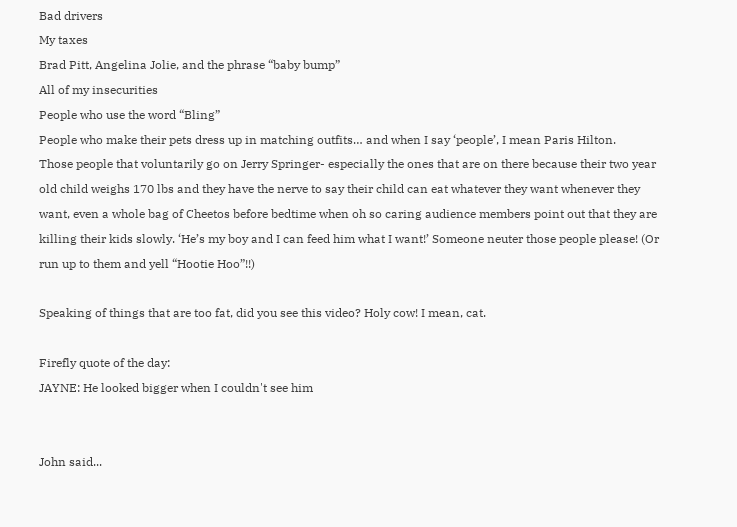Bad drivers
My taxes
Brad Pitt, Angelina Jolie, and the phrase “baby bump”
All of my insecurities
People who use the word “Bling”
People who make their pets dress up in matching outfits… and when I say ‘people’, I mean Paris Hilton.
Those people that voluntarily go on Jerry Springer- especially the ones that are on there because their two year old child weighs 170 lbs and they have the nerve to say their child can eat whatever they want whenever they want, even a whole bag of Cheetos before bedtime when oh so caring audience members point out that they are killing their kids slowly. ‘He’s my boy and I can feed him what I want!’ Someone neuter those people please! (Or run up to them and yell “Hootie Hoo”!!)

Speaking of things that are too fat, did you see this video? Holy cow! I mean, cat.

Firefly quote of the day:
JAYNE: He looked bigger when I couldn't see him


John said...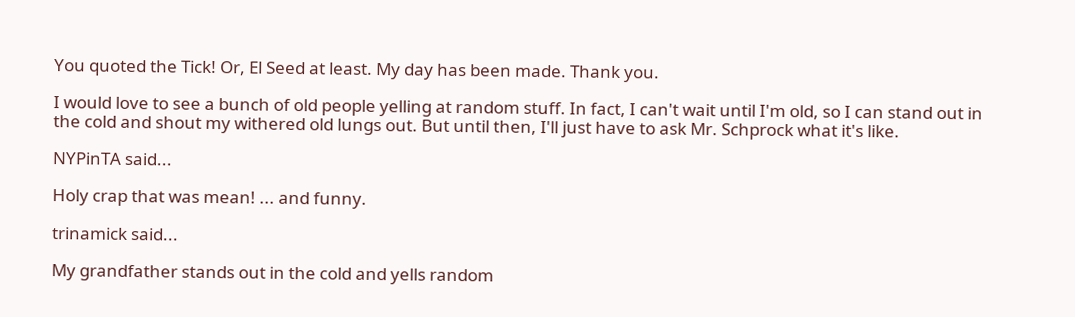You quoted the Tick! Or, El Seed at least. My day has been made. Thank you.

I would love to see a bunch of old people yelling at random stuff. In fact, I can't wait until I'm old, so I can stand out in the cold and shout my withered old lungs out. But until then, I'll just have to ask Mr. Schprock what it's like.

NYPinTA said...

Holy crap that was mean! ... and funny.

trinamick said...

My grandfather stands out in the cold and yells random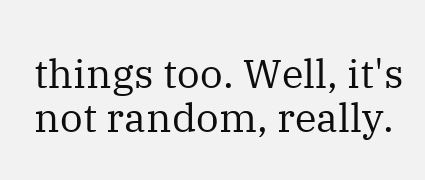things too. Well, it's not random, really.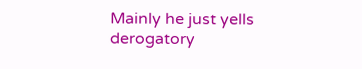Mainly he just yells derogatory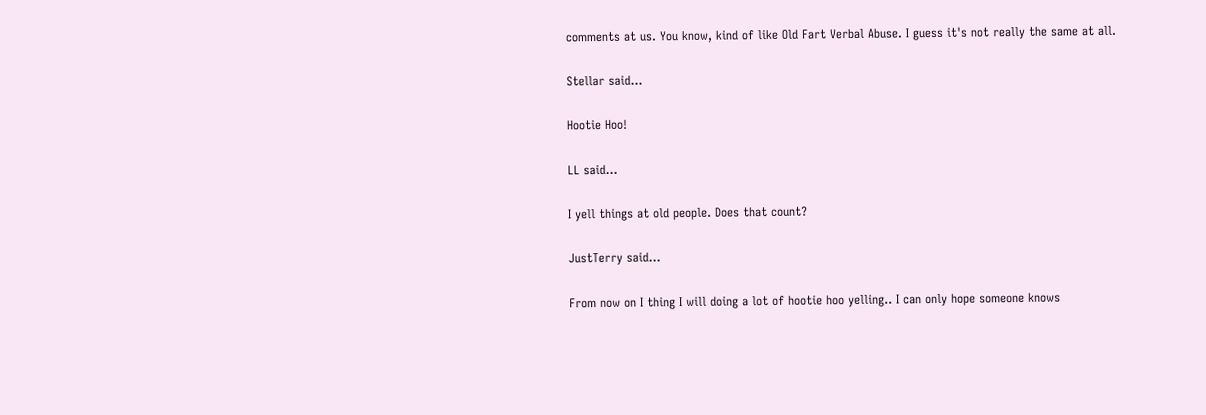comments at us. You know, kind of like Old Fart Verbal Abuse. I guess it's not really the same at all.

Stellar said...

Hootie Hoo!

LL said...

I yell things at old people. Does that count?

JustTerry said...

From now on I thing I will doing a lot of hootie hoo yelling.. I can only hope someone knows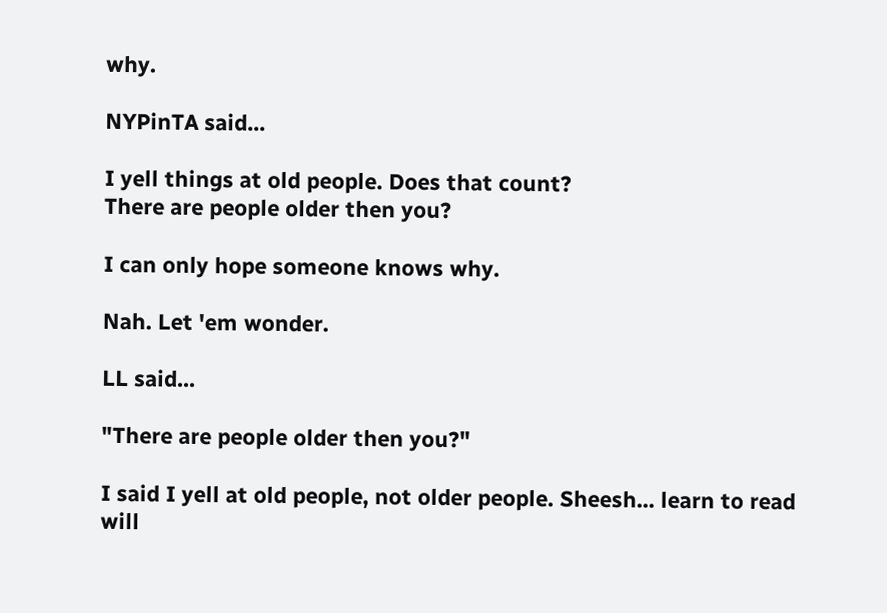why.

NYPinTA said...

I yell things at old people. Does that count?
There are people older then you?

I can only hope someone knows why.

Nah. Let 'em wonder.

LL said...

"There are people older then you?"

I said I yell at old people, not older people. Sheesh... learn to read will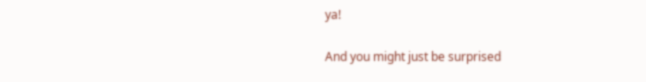ya!

And you might just be surprised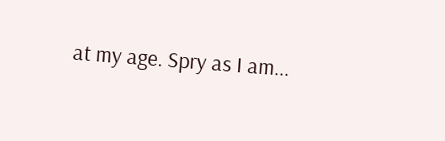at my age. Spry as I am...